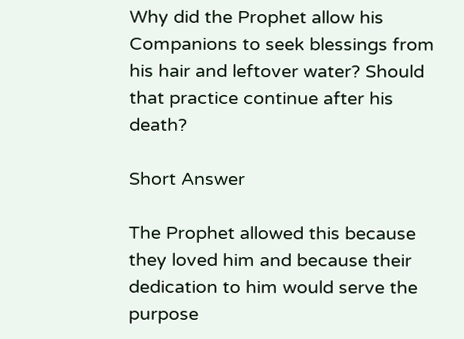Why did the Prophet allow his Companions to seek blessings from his hair and leftover water? Should that practice continue after his death?

Short Answer

The Prophet allowed this because they loved him and because their dedication to him would serve the purpose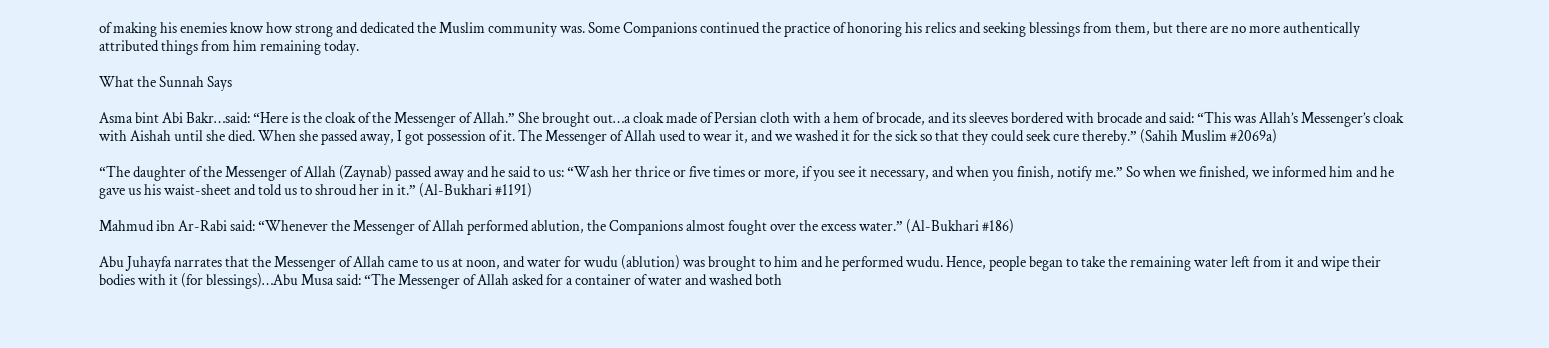of making his enemies know how strong and dedicated the Muslim community was. Some Companions continued the practice of honoring his relics and seeking blessings from them, but there are no more authentically attributed things from him remaining today.

What the Sunnah Says

Asma bint Abi Bakr…said: “Here is the cloak of the Messenger of Allah.” She brought out…a cloak made of Persian cloth with a hem of brocade, and its sleeves bordered with brocade and said: “This was Allah’s Messenger’s cloak with Aishah until she died. When she passed away, I got possession of it. The Messenger of Allah used to wear it, and we washed it for the sick so that they could seek cure thereby.” (Sahih Muslim #2069a)

“The daughter of the Messenger of Allah (Zaynab) passed away and he said to us: “Wash her thrice or five times or more, if you see it necessary, and when you finish, notify me.” So when we finished, we informed him and he gave us his waist-sheet and told us to shroud her in it.” (Al-Bukhari #1191)

Mahmud ibn Ar-Rabi said: “Whenever the Messenger of Allah performed ablution, the Companions almost fought over the excess water.” (Al-Bukhari #186)

Abu Juhayfa narrates that the Messenger of Allah came to us at noon, and water for wudu (ablution) was brought to him and he performed wudu. Hence, people began to take the remaining water left from it and wipe their bodies with it (for blessings)…Abu Musa said: “The Messenger of Allah asked for a container of water and washed both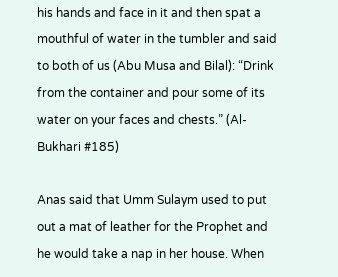his hands and face in it and then spat a mouthful of water in the tumbler and said to both of us (Abu Musa and Bilal): “Drink from the container and pour some of its water on your faces and chests.” (Al-Bukhari #185)

Anas said that Umm Sulaym used to put out a mat of leather for the Prophet and he would take a nap in her house. When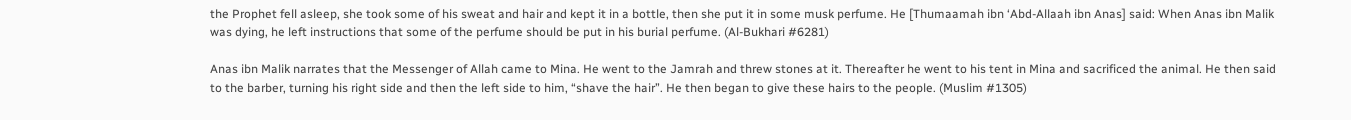the Prophet fell asleep, she took some of his sweat and hair and kept it in a bottle, then she put it in some musk perfume. He [Thumaamah ibn ‘Abd-Allaah ibn Anas] said: When Anas ibn Malik was dying, he left instructions that some of the perfume should be put in his burial perfume. (Al-Bukhari #6281)

Anas ibn Malik narrates that the Messenger of Allah came to Mina. He went to the Jamrah and threw stones at it. Thereafter he went to his tent in Mina and sacrificed the animal. He then said to the barber, turning his right side and then the left side to him, “shave the hair”. He then began to give these hairs to the people. (Muslim #1305)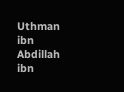Uthman ibn Abdillah ibn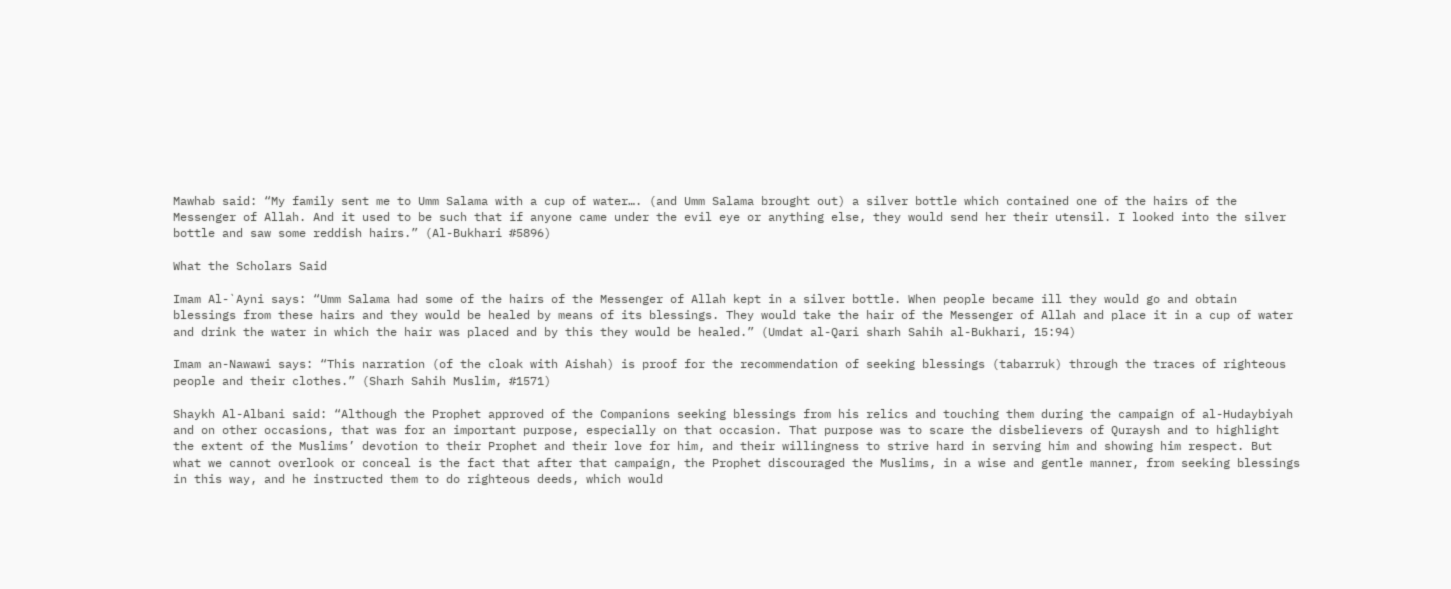Mawhab said: “My family sent me to Umm Salama with a cup of water…. (and Umm Salama brought out) a silver bottle which contained one of the hairs of the Messenger of Allah. And it used to be such that if anyone came under the evil eye or anything else, they would send her their utensil. I looked into the silver bottle and saw some reddish hairs.” (Al-Bukhari #5896)

What the Scholars Said

Imam Al-`Ayni says: “Umm Salama had some of the hairs of the Messenger of Allah kept in a silver bottle. When people became ill they would go and obtain blessings from these hairs and they would be healed by means of its blessings. They would take the hair of the Messenger of Allah and place it in a cup of water and drink the water in which the hair was placed and by this they would be healed.” (Umdat al-Qari sharh Sahih al-Bukhari, 15:94)

Imam an-Nawawi says: “This narration (of the cloak with Aishah) is proof for the recommendation of seeking blessings (tabarruk) through the traces of righteous people and their clothes.” (Sharh Sahih Muslim, #1571)

Shaykh Al-Albani said: “Although the Prophet approved of the Companions seeking blessings from his relics and touching them during the campaign of al-Hudaybiyah and on other occasions, that was for an important purpose, especially on that occasion. That purpose was to scare the disbelievers of Quraysh and to highlight the extent of the Muslims’ devotion to their Prophet and their love for him, and their willingness to strive hard in serving him and showing him respect. But what we cannot overlook or conceal is the fact that after that campaign, the Prophet discouraged the Muslims, in a wise and gentle manner, from seeking blessings in this way, and he instructed them to do righteous deeds, which would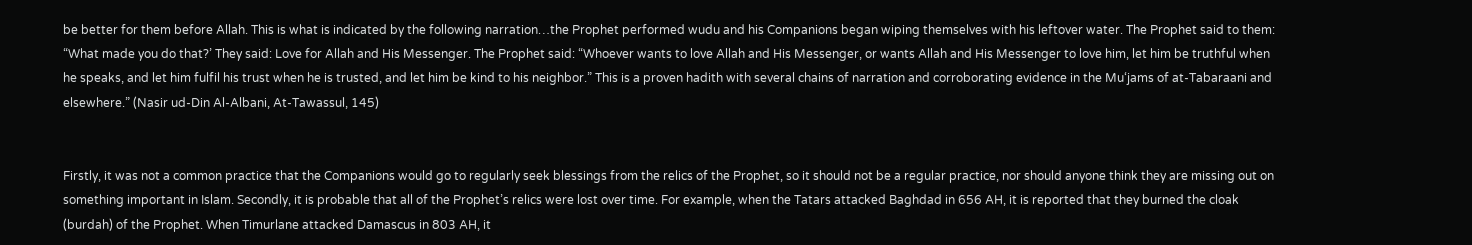be better for them before Allah. This is what is indicated by the following narration…the Prophet performed wudu and his Companions began wiping themselves with his leftover water. The Prophet said to them: “What made you do that?’ They said: Love for Allah and His Messenger. The Prophet said: “Whoever wants to love Allah and His Messenger, or wants Allah and His Messenger to love him, let him be truthful when he speaks, and let him fulfil his trust when he is trusted, and let him be kind to his neighbor.” This is a proven hadith with several chains of narration and corroborating evidence in the Mu‘jams of at-Tabaraani and elsewhere.” (Nasir ud-Din Al-Albani, At-Tawassul, 145)


Firstly, it was not a common practice that the Companions would go to regularly seek blessings from the relics of the Prophet, so it should not be a regular practice, nor should anyone think they are missing out on something important in Islam. Secondly, it is probable that all of the Prophet’s relics were lost over time. For example, when the Tatars attacked Baghdad in 656 AH, it is reported that they burned the cloak (burdah) of the Prophet. When Timurlane attacked Damascus in 803 AH, it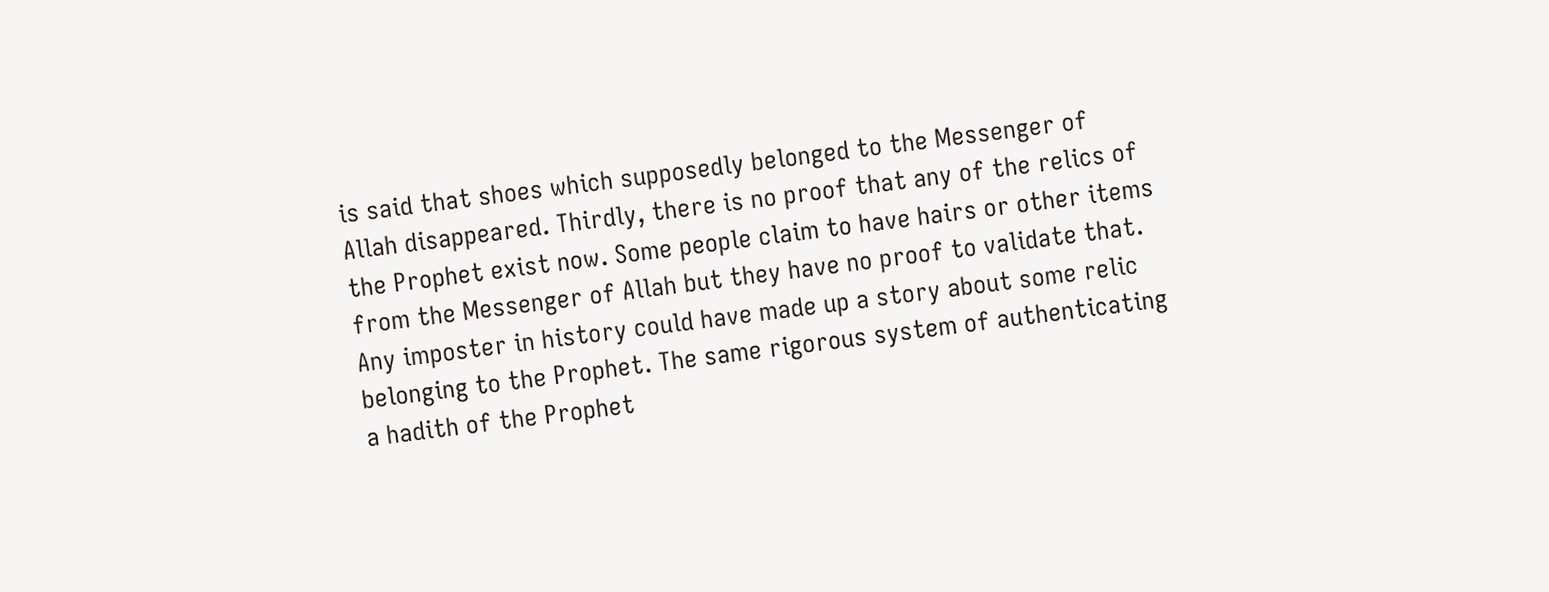is said that shoes which supposedly belonged to the Messenger of Allah disappeared. Thirdly, there is no proof that any of the relics of the Prophet exist now. Some people claim to have hairs or other items from the Messenger of Allah but they have no proof to validate that. Any imposter in history could have made up a story about some relic belonging to the Prophet. The same rigorous system of authenticating a hadith of the Prophet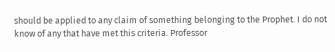should be applied to any claim of something belonging to the Prophet. I do not know of any that have met this criteria. Professor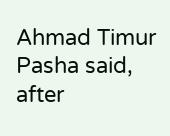Ahmad Timur Pasha said, after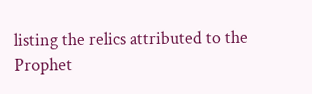listing the relics attributed to the Prophet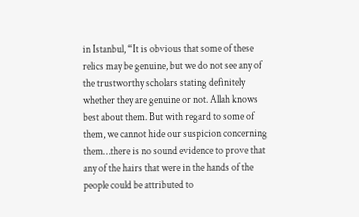in Istanbul, “It is obvious that some of these relics may be genuine, but we do not see any of the trustworthy scholars stating definitely whether they are genuine or not. Allah knows best about them. But with regard to some of them, we cannot hide our suspicion concerning them…there is no sound evidence to prove that any of the hairs that were in the hands of the people could be attributed to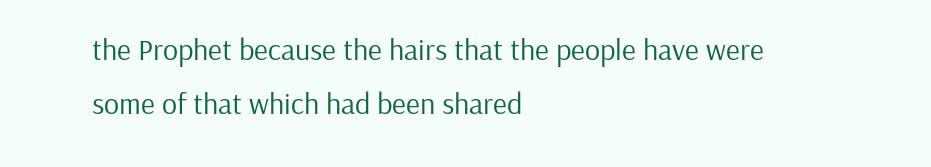the Prophet because the hairs that the people have were some of that which had been shared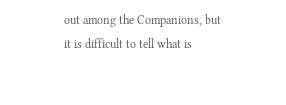out among the Companions, but it is difficult to tell what is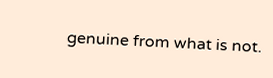genuine from what is not.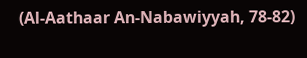(Al-Aathaar An-Nabawiyyah, 78-82)